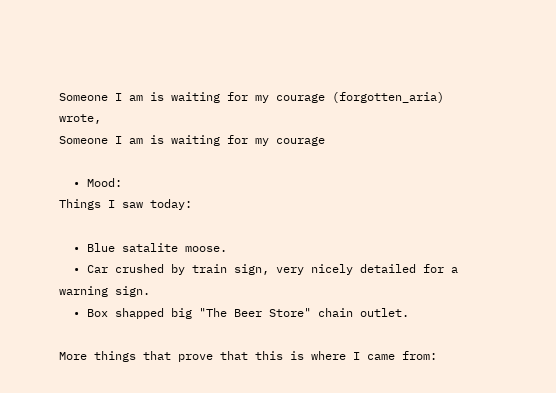Someone I am is waiting for my courage (forgotten_aria) wrote,
Someone I am is waiting for my courage

  • Mood:
Things I saw today:

  • Blue satalite moose.
  • Car crushed by train sign, very nicely detailed for a warning sign.
  • Box shapped big "The Beer Store" chain outlet.

More things that prove that this is where I came from: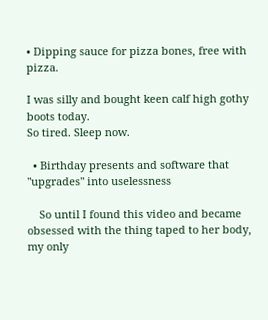• Dipping sauce for pizza bones, free with pizza.

I was silly and bought keen calf high gothy boots today.
So tired. Sleep now.

  • Birthday presents and software that "upgrades" into uselessness

    So until I found this video and became obsessed with the thing taped to her body, my only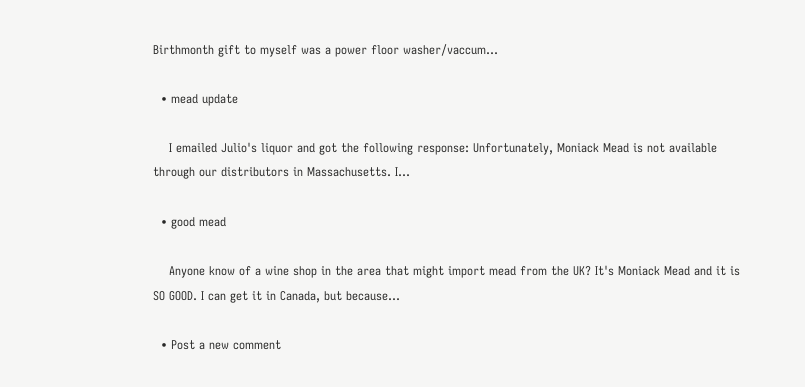Birthmonth gift to myself was a power floor washer/vaccum…

  • mead update

    I emailed Julio's liquor and got the following response: Unfortunately, Moniack Mead is not available through our distributors in Massachusetts. I…

  • good mead

    Anyone know of a wine shop in the area that might import mead from the UK? It's Moniack Mead and it is SO GOOD. I can get it in Canada, but because…

  • Post a new comment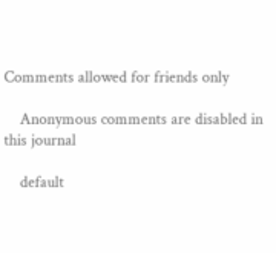Comments allowed for friends only

    Anonymous comments are disabled in this journal

    default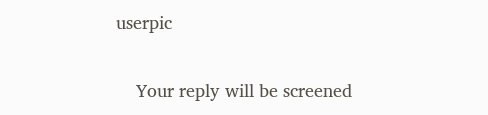userpic

    Your reply will be screened